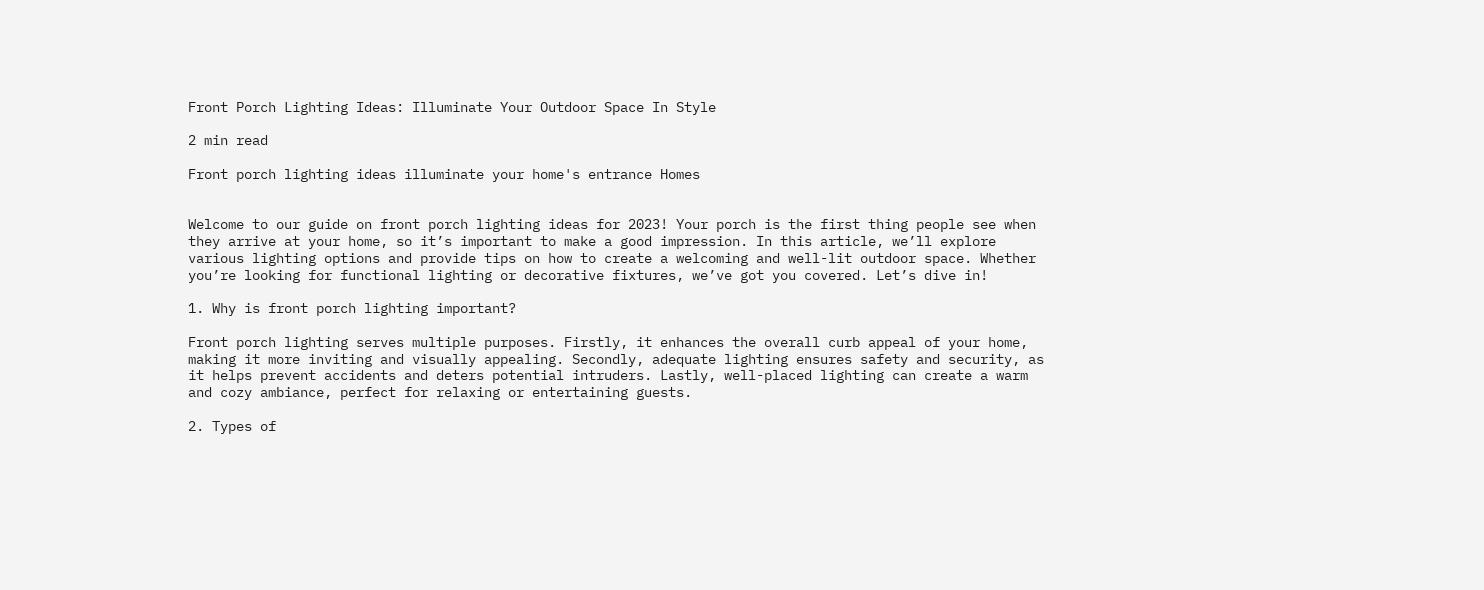Front Porch Lighting Ideas: Illuminate Your Outdoor Space In Style

2 min read

Front porch lighting ideas illuminate your home's entrance Homes


Welcome to our guide on front porch lighting ideas for 2023! Your porch is the first thing people see when they arrive at your home, so it’s important to make a good impression. In this article, we’ll explore various lighting options and provide tips on how to create a welcoming and well-lit outdoor space. Whether you’re looking for functional lighting or decorative fixtures, we’ve got you covered. Let’s dive in!

1. Why is front porch lighting important?

Front porch lighting serves multiple purposes. Firstly, it enhances the overall curb appeal of your home, making it more inviting and visually appealing. Secondly, adequate lighting ensures safety and security, as it helps prevent accidents and deters potential intruders. Lastly, well-placed lighting can create a warm and cozy ambiance, perfect for relaxing or entertaining guests.

2. Types of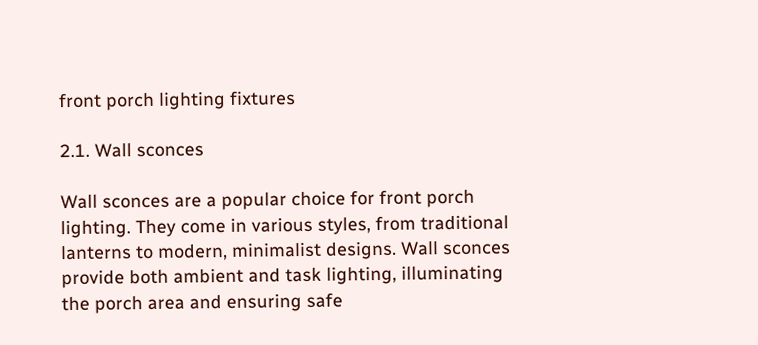front porch lighting fixtures

2.1. Wall sconces

Wall sconces are a popular choice for front porch lighting. They come in various styles, from traditional lanterns to modern, minimalist designs. Wall sconces provide both ambient and task lighting, illuminating the porch area and ensuring safe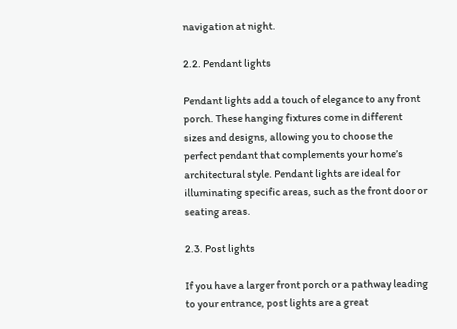navigation at night.

2.2. Pendant lights

Pendant lights add a touch of elegance to any front porch. These hanging fixtures come in different sizes and designs, allowing you to choose the perfect pendant that complements your home’s architectural style. Pendant lights are ideal for illuminating specific areas, such as the front door or seating areas.

2.3. Post lights

If you have a larger front porch or a pathway leading to your entrance, post lights are a great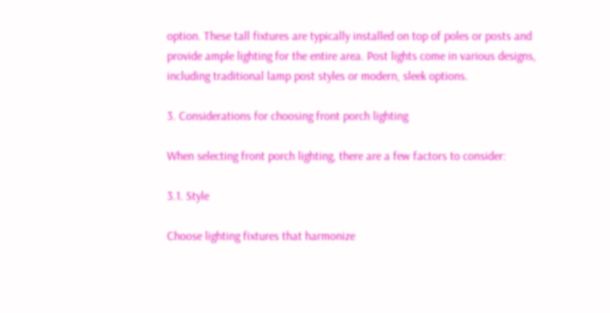option. These tall fixtures are typically installed on top of poles or posts and provide ample lighting for the entire area. Post lights come in various designs, including traditional lamp post styles or modern, sleek options.

3. Considerations for choosing front porch lighting

When selecting front porch lighting, there are a few factors to consider:

3.1. Style

Choose lighting fixtures that harmonize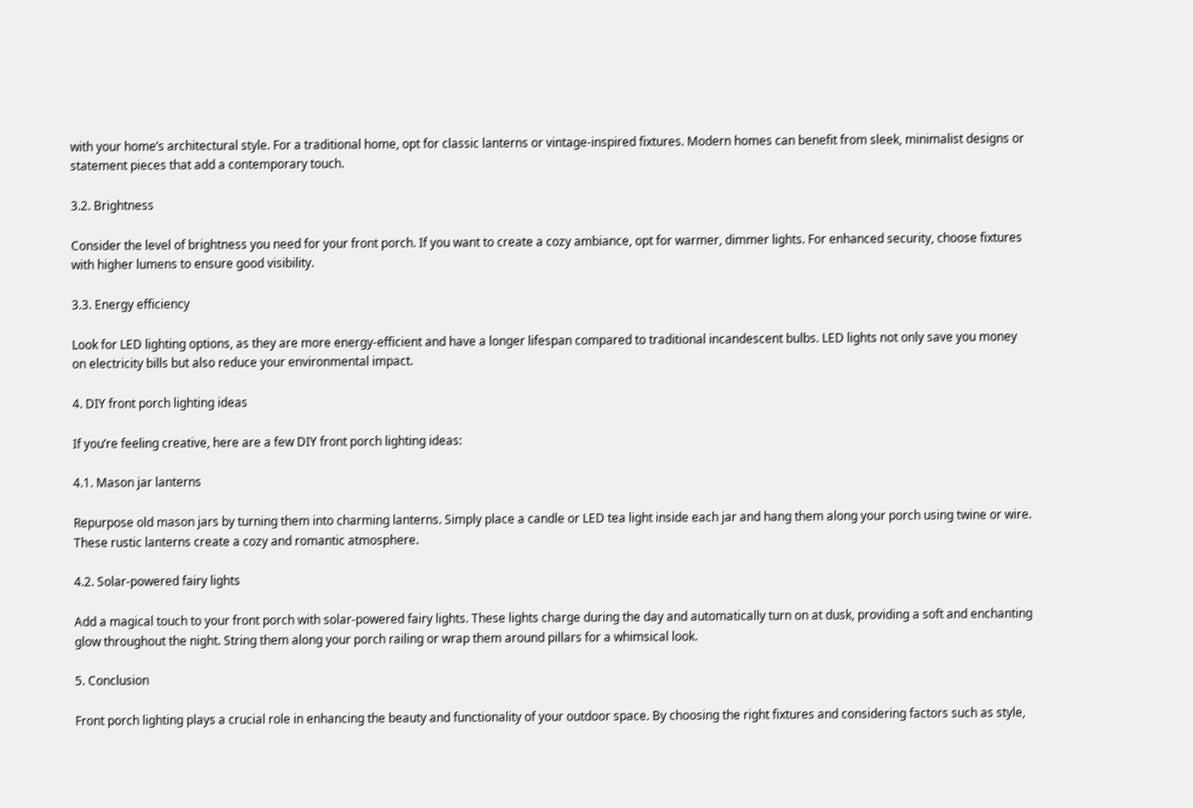with your home’s architectural style. For a traditional home, opt for classic lanterns or vintage-inspired fixtures. Modern homes can benefit from sleek, minimalist designs or statement pieces that add a contemporary touch.

3.2. Brightness

Consider the level of brightness you need for your front porch. If you want to create a cozy ambiance, opt for warmer, dimmer lights. For enhanced security, choose fixtures with higher lumens to ensure good visibility.

3.3. Energy efficiency

Look for LED lighting options, as they are more energy-efficient and have a longer lifespan compared to traditional incandescent bulbs. LED lights not only save you money on electricity bills but also reduce your environmental impact.

4. DIY front porch lighting ideas

If you’re feeling creative, here are a few DIY front porch lighting ideas:

4.1. Mason jar lanterns

Repurpose old mason jars by turning them into charming lanterns. Simply place a candle or LED tea light inside each jar and hang them along your porch using twine or wire. These rustic lanterns create a cozy and romantic atmosphere.

4.2. Solar-powered fairy lights

Add a magical touch to your front porch with solar-powered fairy lights. These lights charge during the day and automatically turn on at dusk, providing a soft and enchanting glow throughout the night. String them along your porch railing or wrap them around pillars for a whimsical look.

5. Conclusion

Front porch lighting plays a crucial role in enhancing the beauty and functionality of your outdoor space. By choosing the right fixtures and considering factors such as style,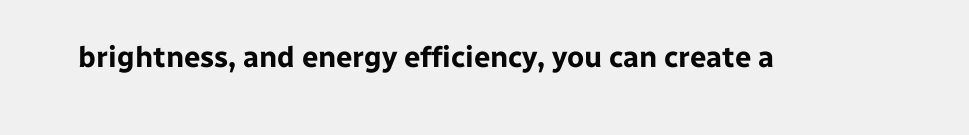brightness, and energy efficiency, you can create a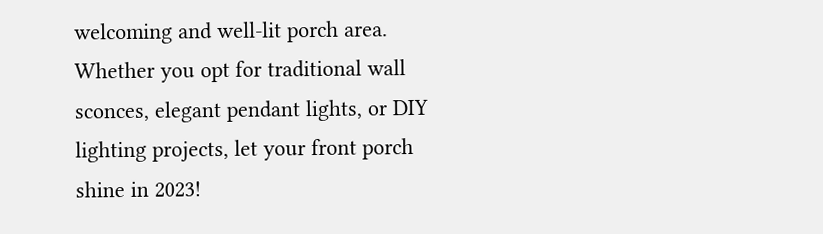welcoming and well-lit porch area. Whether you opt for traditional wall sconces, elegant pendant lights, or DIY lighting projects, let your front porch shine in 2023!